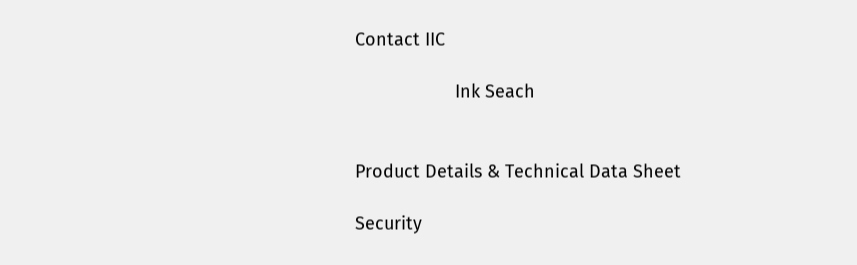Contact IIC

                    Ink Seach


Product Details & Technical Data Sheet

Security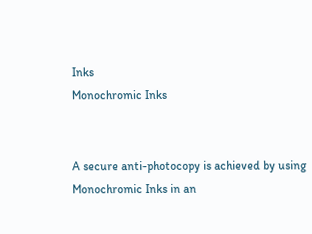Inks
Monochromic Inks


A secure anti-photocopy is achieved by using Monochromic Inks in an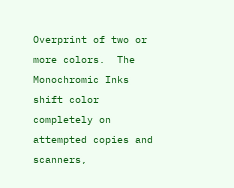Overprint of two or more colors.  The Monochromic Inks shift color completely on attempted copies and scanners,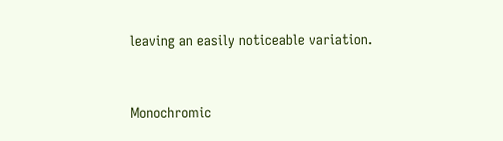leaving an easily noticeable variation.


Monochromic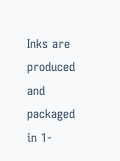Inks are produced and packaged in 1-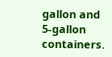gallon and 5-gallon containers.